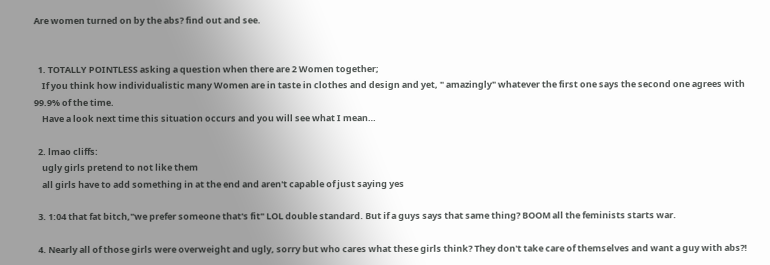Are women turned on by the abs? find out and see.


  1. TOTALLY POINTLESS asking a question when there are 2 Women together;
    If you think how individualistic many Women are in taste in clothes and design and yet, " amazingly" whatever the first one says the second one agrees with 99.9% of the time.
    Have a look next time this situation occurs and you will see what I mean…

  2. lmao cliffs:
    ugly girls pretend to not like them
    all girls have to add something in at the end and aren't capable of just saying yes

  3. 1:04 that fat bitch,"we prefer someone that's fit" LOL double standard. But if a guys says that same thing? BOOM all the feminists starts war.

  4. Nearly all of those girls were overweight and ugly, sorry but who cares what these girls think? They don't take care of themselves and want a guy with abs?!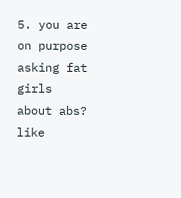5. you are on purpose asking fat girls about abs? like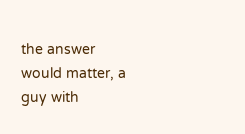the answer would matter, a guy with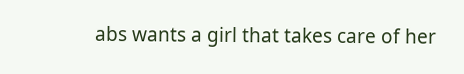abs wants a girl that takes care of her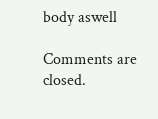body aswell

Comments are closed.